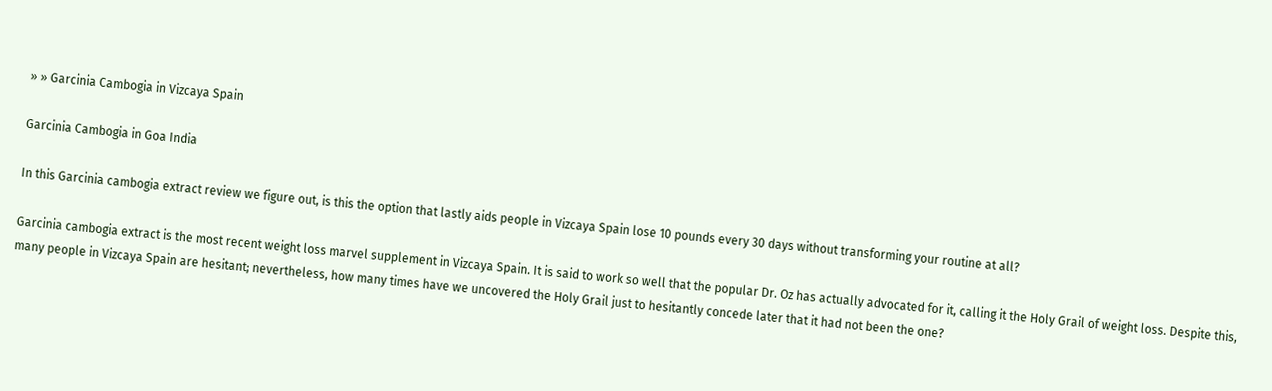» » Garcinia Cambogia in Vizcaya Spain

Garcinia Cambogia in Goa India

In this Garcinia cambogia extract review we figure out, is this the option that lastly aids people in Vizcaya Spain lose 10 pounds every 30 days without transforming your routine at all?

Garcinia cambogia extract is the most recent weight loss marvel supplement in Vizcaya Spain. It is said to work so well that the popular Dr. Oz has actually advocated for it, calling it the Holy Grail of weight loss. Despite this, many people in Vizcaya Spain are hesitant; nevertheless, how many times have we uncovered the Holy Grail just to hesitantly concede later that it had not been the one?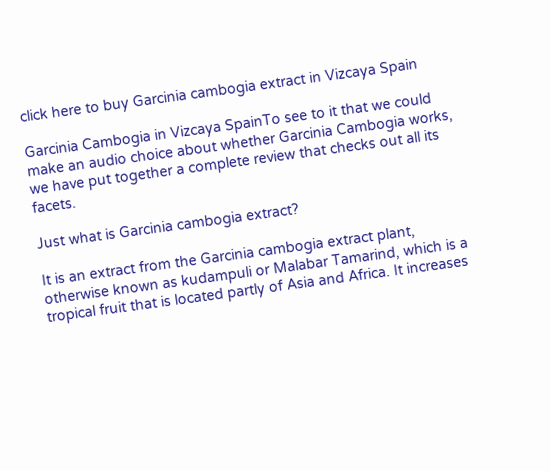click here to buy Garcinia cambogia extract in Vizcaya Spain

Garcinia Cambogia in Vizcaya SpainTo see to it that we could make an audio choice about whether Garcinia Cambogia works, we have put together a complete review that checks out all its facets.

Just what is Garcinia cambogia extract?

It is an extract from the Garcinia cambogia extract plant, otherwise known as kudampuli or Malabar Tamarind, which is a tropical fruit that is located partly of Asia and Africa. It increases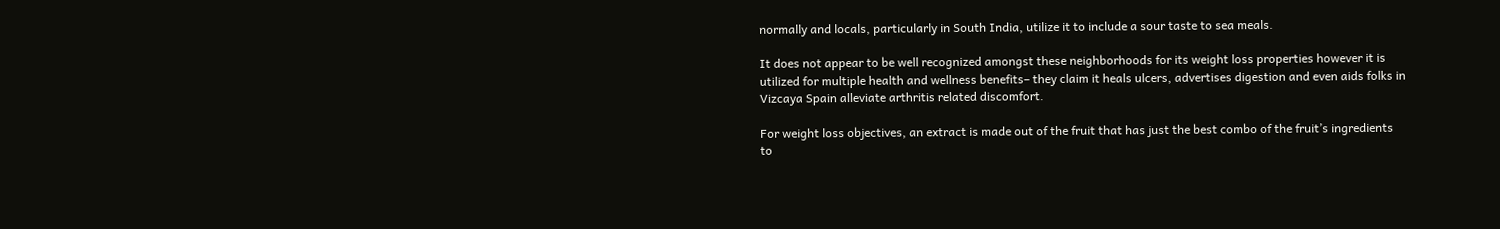normally and locals, particularly in South India, utilize it to include a sour taste to sea meals.

It does not appear to be well recognized amongst these neighborhoods for its weight loss properties however it is utilized for multiple health and wellness benefits– they claim it heals ulcers, advertises digestion and even aids folks in Vizcaya Spain alleviate arthritis related discomfort.

For weight loss objectives, an extract is made out of the fruit that has just the best combo of the fruit’s ingredients to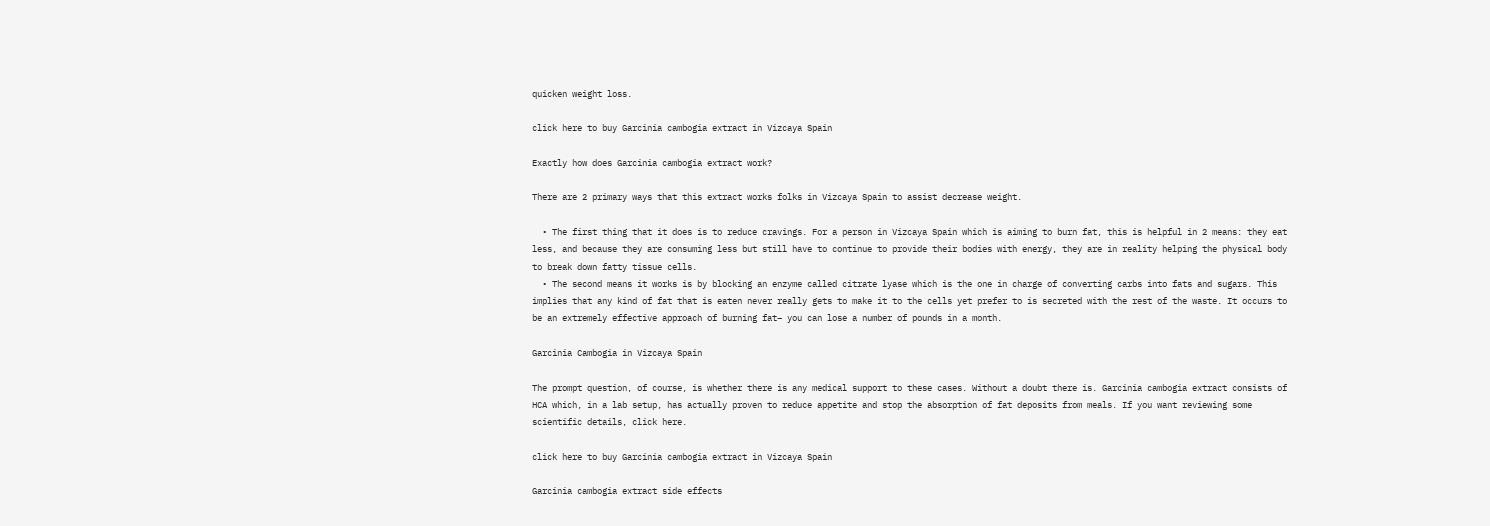quicken weight loss.

click here to buy Garcinia cambogia extract in Vizcaya Spain

Exactly how does Garcinia cambogia extract work?

There are 2 primary ways that this extract works folks in Vizcaya Spain to assist decrease weight.

  • The first thing that it does is to reduce cravings. For a person in Vizcaya Spain which is aiming to burn fat, this is helpful in 2 means: they eat less, and because they are consuming less but still have to continue to provide their bodies with energy, they are in reality helping the physical body to break down fatty tissue cells.
  • The second means it works is by blocking an enzyme called citrate lyase which is the one in charge of converting carbs into fats and sugars. This implies that any kind of fat that is eaten never really gets to make it to the cells yet prefer to is secreted with the rest of the waste. It occurs to be an extremely effective approach of burning fat– you can lose a number of pounds in a month.

Garcinia Cambogia in Vizcaya Spain

The prompt question, of course, is whether there is any medical support to these cases. Without a doubt there is. Garcinia cambogia extract consists of HCA which, in a lab setup, has actually proven to reduce appetite and stop the absorption of fat deposits from meals. If you want reviewing some scientific details, click here.

click here to buy Garcinia cambogia extract in Vizcaya Spain

Garcinia cambogia extract side effects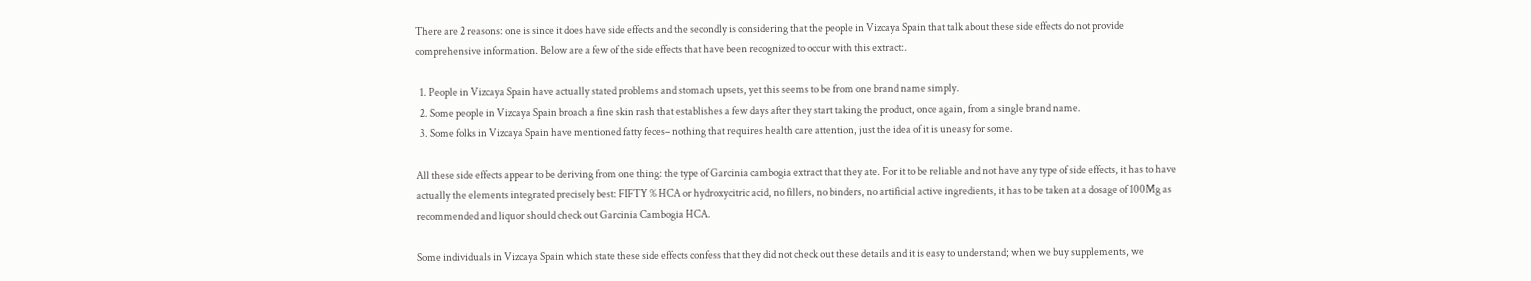There are 2 reasons: one is since it does have side effects and the secondly is considering that the people in Vizcaya Spain that talk about these side effects do not provide comprehensive information. Below are a few of the side effects that have been recognized to occur with this extract:.

  1. People in Vizcaya Spain have actually stated problems and stomach upsets, yet this seems to be from one brand name simply.
  2. Some people in Vizcaya Spain broach a fine skin rash that establishes a few days after they start taking the product, once again, from a single brand name.
  3. Some folks in Vizcaya Spain have mentioned fatty feces– nothing that requires health care attention, just the idea of it is uneasy for some.

All these side effects appear to be deriving from one thing: the type of Garcinia cambogia extract that they ate. For it to be reliable and not have any type of side effects, it has to have actually the elements integrated precisely best: FIFTY % HCA or hydroxycitric acid, no fillers, no binders, no artificial active ingredients, it has to be taken at a dosage of 100Mg as recommended and liquor should check out Garcinia Cambogia HCA.

Some individuals in Vizcaya Spain which state these side effects confess that they did not check out these details and it is easy to understand; when we buy supplements, we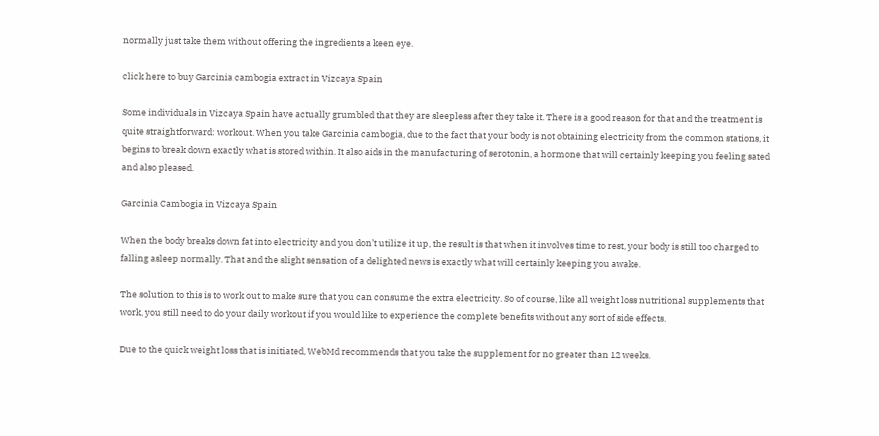normally just take them without offering the ingredients a keen eye.

click here to buy Garcinia cambogia extract in Vizcaya Spain

Some individuals in Vizcaya Spain have actually grumbled that they are sleepless after they take it. There is a good reason for that and the treatment is quite straightforward: workout. When you take Garcinia cambogia, due to the fact that your body is not obtaining electricity from the common stations, it begins to break down exactly what is stored within. It also aids in the manufacturing of serotonin, a hormone that will certainly keeping you feeling sated and also pleased.

Garcinia Cambogia in Vizcaya Spain

When the body breaks down fat into electricity and you don’t utilize it up, the result is that when it involves time to rest, your body is still too charged to falling asleep normally. That and the slight sensation of a delighted news is exactly what will certainly keeping you awake.

The solution to this is to work out to make sure that you can consume the extra electricity. So of course, like all weight loss nutritional supplements that work, you still need to do your daily workout if you would like to experience the complete benefits without any sort of side effects.

Due to the quick weight loss that is initiated, WebMd recommends that you take the supplement for no greater than 12 weeks.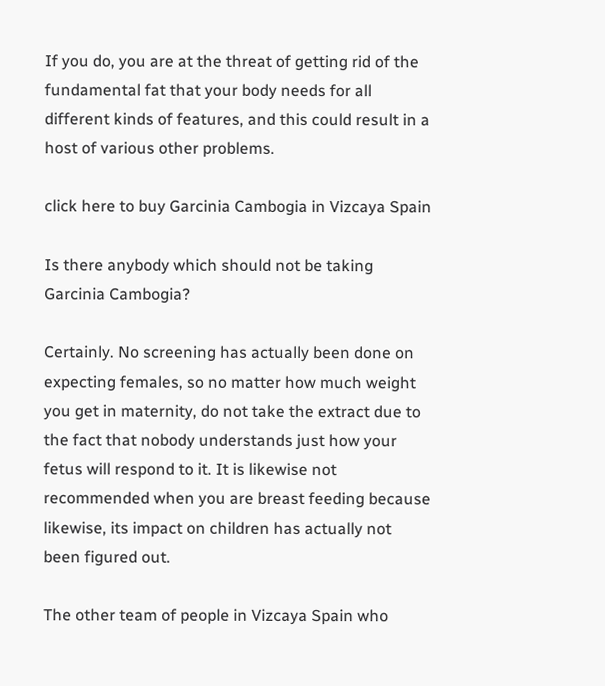If you do, you are at the threat of getting rid of the fundamental fat that your body needs for all different kinds of features, and this could result in a host of various other problems.

click here to buy Garcinia Cambogia in Vizcaya Spain

Is there anybody which should not be taking Garcinia Cambogia?

Certainly. No screening has actually been done on expecting females, so no matter how much weight you get in maternity, do not take the extract due to the fact that nobody understands just how your fetus will respond to it. It is likewise not recommended when you are breast feeding because likewise, its impact on children has actually not been figured out.

The other team of people in Vizcaya Spain who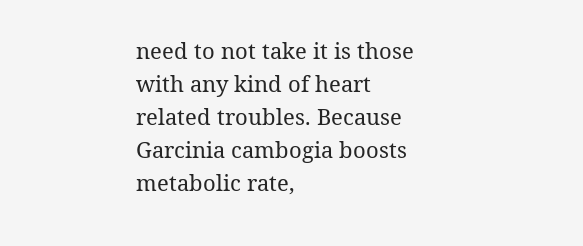need to not take it is those with any kind of heart related troubles. Because Garcinia cambogia boosts metabolic rate,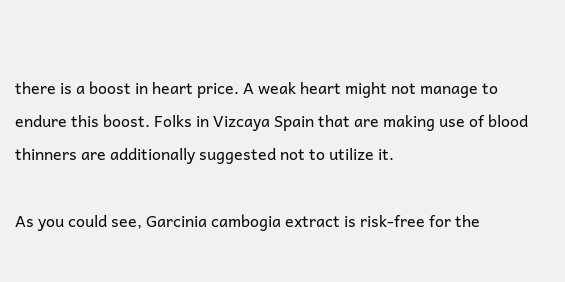there is a boost in heart price. A weak heart might not manage to endure this boost. Folks in Vizcaya Spain that are making use of blood thinners are additionally suggested not to utilize it.

As you could see, Garcinia cambogia extract is risk-free for the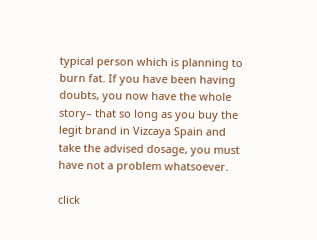typical person which is planning to burn fat. If you have been having doubts, you now have the whole story– that so long as you buy the legit brand in Vizcaya Spain and take the advised dosage, you must have not a problem whatsoever.

click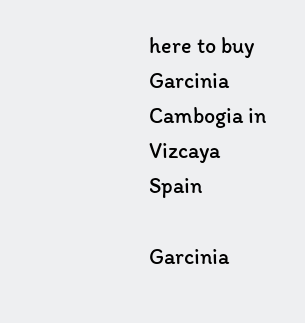here to buy Garcinia Cambogia in Vizcaya Spain

Garcinia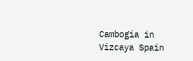Cambogia in Vizcaya Spain